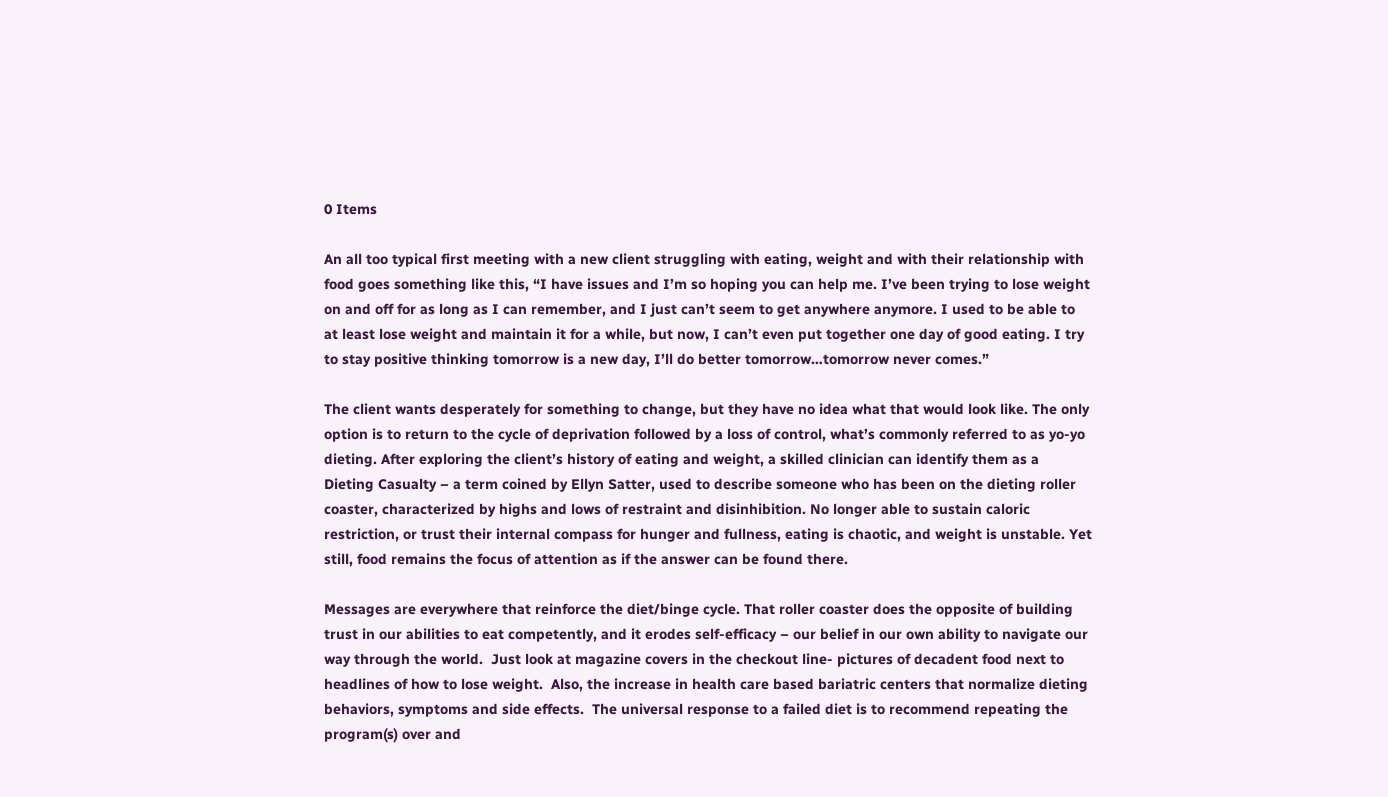0 Items

An all too typical first meeting with a new client struggling with eating, weight and with their relationship with food goes something like this, “I have issues and I’m so hoping you can help me. I’ve been trying to lose weight on and off for as long as I can remember, and I just can’t seem to get anywhere anymore. I used to be able to at least lose weight and maintain it for a while, but now, I can’t even put together one day of good eating. I try to stay positive thinking tomorrow is a new day, I’ll do better tomorrow…tomorrow never comes.”

The client wants desperately for something to change, but they have no idea what that would look like. The only option is to return to the cycle of deprivation followed by a loss of control, what’s commonly referred to as yo-yo dieting. After exploring the client’s history of eating and weight, a skilled clinician can identify them as a Dieting Casualty – a term coined by Ellyn Satter, used to describe someone who has been on the dieting roller coaster, characterized by highs and lows of restraint and disinhibition. No longer able to sustain caloric restriction, or trust their internal compass for hunger and fullness, eating is chaotic, and weight is unstable. Yet still, food remains the focus of attention as if the answer can be found there.

Messages are everywhere that reinforce the diet/binge cycle. That roller coaster does the opposite of building trust in our abilities to eat competently, and it erodes self-efficacy – our belief in our own ability to navigate our way through the world.  Just look at magazine covers in the checkout line- pictures of decadent food next to headlines of how to lose weight.  Also, the increase in health care based bariatric centers that normalize dieting behaviors, symptoms and side effects.  The universal response to a failed diet is to recommend repeating the program(s) over and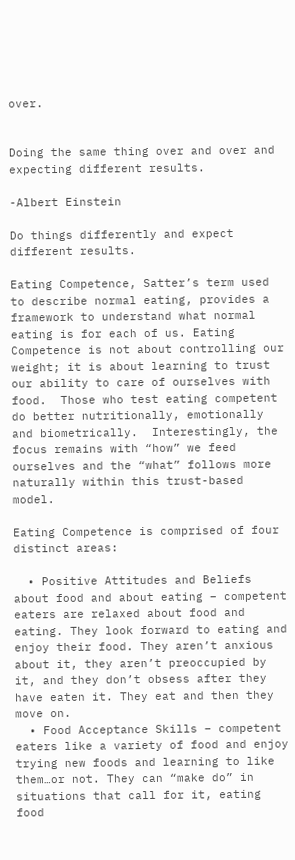over.


Doing the same thing over and over and expecting different results.

-Albert Einstein

Do things differently and expect different results.

Eating Competence, Satter’s term used to describe normal eating, provides a framework to understand what normal eating is for each of us. Eating Competence is not about controlling our weight; it is about learning to trust our ability to care of ourselves with food.  Those who test eating competent do better nutritionally, emotionally and biometrically.  Interestingly, the focus remains with “how” we feed ourselves and the “what” follows more naturally within this trust-based model.

Eating Competence is comprised of four distinct areas:

  • Positive Attitudes and Beliefs about food and about eating – competent eaters are relaxed about food and eating. They look forward to eating and enjoy their food. They aren’t anxious about it, they aren’t preoccupied by it, and they don’t obsess after they have eaten it. They eat and then they move on.
  • Food Acceptance Skills – competent eaters like a variety of food and enjoy trying new foods and learning to like them…or not. They can “make do” in situations that call for it, eating food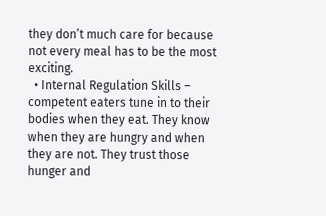they don’t much care for because not every meal has to be the most exciting.
  • Internal Regulation Skills – competent eaters tune in to their bodies when they eat. They know when they are hungry and when they are not. They trust those hunger and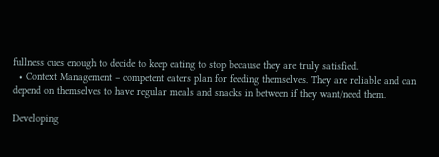fullness cues enough to decide to keep eating to stop because they are truly satisfied.
  • Context Management – competent eaters plan for feeding themselves. They are reliable and can depend on themselves to have regular meals and snacks in between if they want/need them.

Developing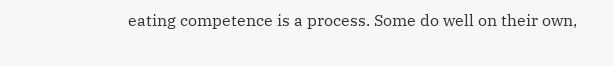eating competence is a process. Some do well on their own,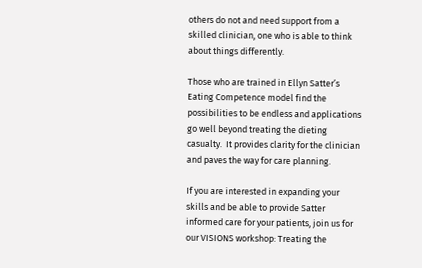others do not and need support from a skilled clinician, one who is able to think about things differently.

Those who are trained in Ellyn Satter’s Eating Competence model find the possibilities to be endless and applications go well beyond treating the dieting casualty.  It provides clarity for the clinician and paves the way for care planning.

If you are interested in expanding your skills and be able to provide Satter informed care for your patients, join us for our VISIONS workshop: Treating the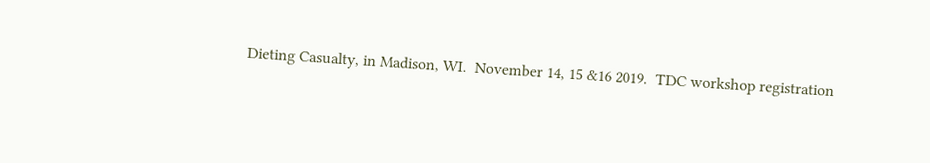Dieting Casualty, in Madison, WI.  November 14, 15 &16 2019.  TDC workshop registration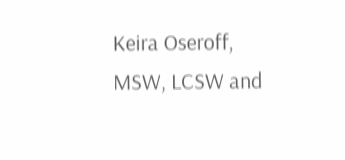Keira Oseroff, MSW, LCSW and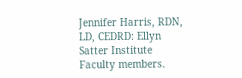Jennifer Harris, RDN, LD, CEDRD: Ellyn Satter Institute Faculty members.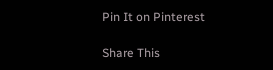Pin It on Pinterest

Share This